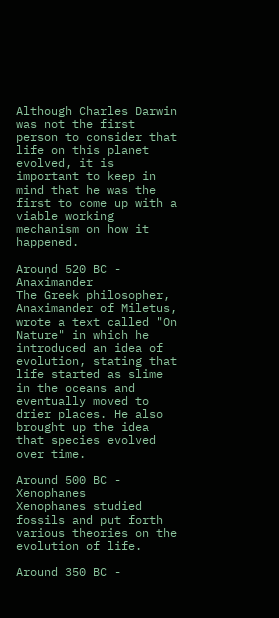Although Charles Darwin was not the first person to consider that life on this planet evolved, it is important to keep in mind that he was the first to come up with a viable working mechanism on how it happened.

Around 520 BC - Anaximander
The Greek philosopher, Anaximander of Miletus, wrote a text called "On Nature" in which he introduced an idea of evolution, stating that life started as slime in the oceans and eventually moved to drier places. He also brought up the idea that species evolved over time.

Around 500 BC - Xenophanes
Xenophanes studied fossils and put forth various theories on the evolution of life.

Around 350 BC -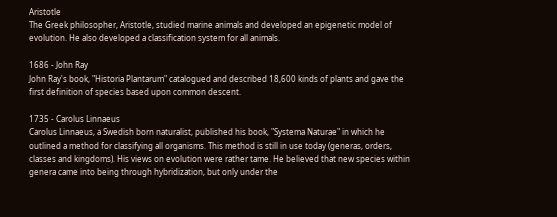Aristotle
The Greek philosopher, Aristotle, studied marine animals and developed an epigenetic model of evolution. He also developed a classification system for all animals.

1686 - John Ray
John Ray's book, "Historia Plantarum" catalogued and described 18,600 kinds of plants and gave the first definition of species based upon common descent.

1735 - Carolus Linnaeus
Carolus Linnaeus, a Swedish born naturalist, published his book, "Systema Naturae" in which he outlined a method for classifying all organisms. This method is still in use today (generas, orders, classes and kingdoms). His views on evolution were rather tame. He believed that new species within genera came into being through hybridization, but only under the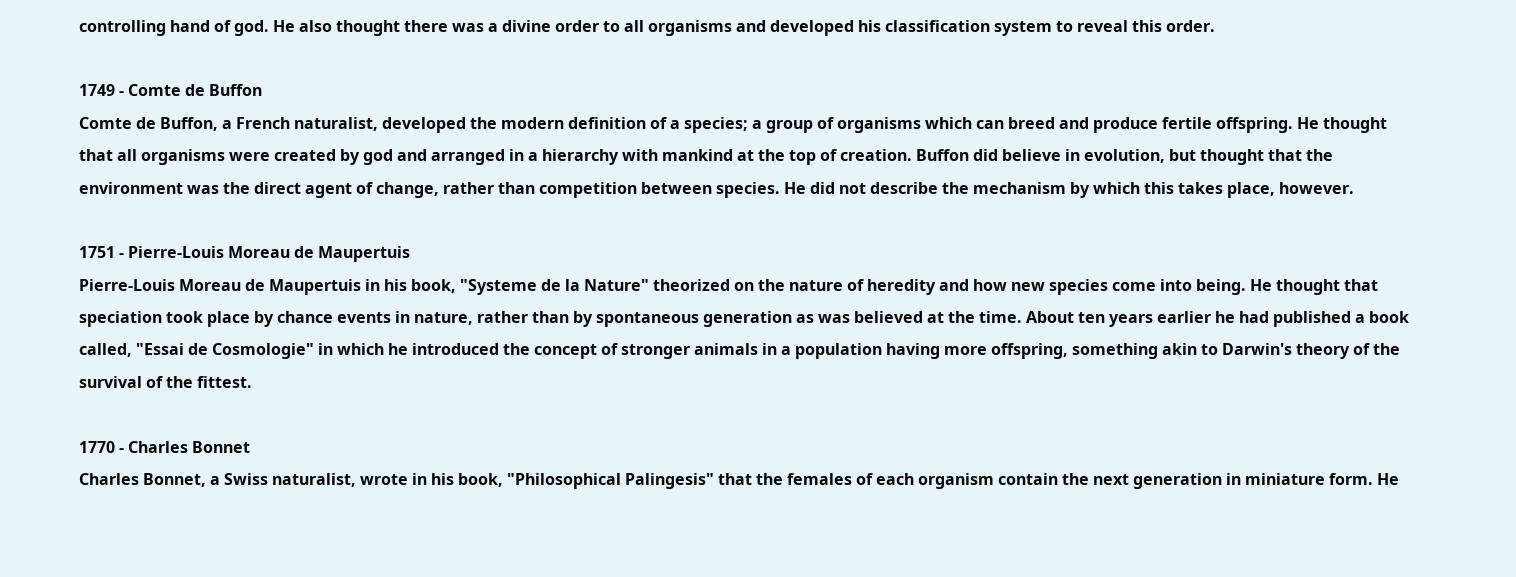controlling hand of god. He also thought there was a divine order to all organisms and developed his classification system to reveal this order.

1749 - Comte de Buffon
Comte de Buffon, a French naturalist, developed the modern definition of a species; a group of organisms which can breed and produce fertile offspring. He thought that all organisms were created by god and arranged in a hierarchy with mankind at the top of creation. Buffon did believe in evolution, but thought that the environment was the direct agent of change, rather than competition between species. He did not describe the mechanism by which this takes place, however.

1751 - Pierre-Louis Moreau de Maupertuis
Pierre-Louis Moreau de Maupertuis in his book, "Systeme de la Nature" theorized on the nature of heredity and how new species come into being. He thought that speciation took place by chance events in nature, rather than by spontaneous generation as was believed at the time. About ten years earlier he had published a book called, "Essai de Cosmologie" in which he introduced the concept of stronger animals in a population having more offspring, something akin to Darwin's theory of the survival of the fittest.

1770 - Charles Bonnet
Charles Bonnet, a Swiss naturalist, wrote in his book, "Philosophical Palingesis" that the females of each organism contain the next generation in miniature form. He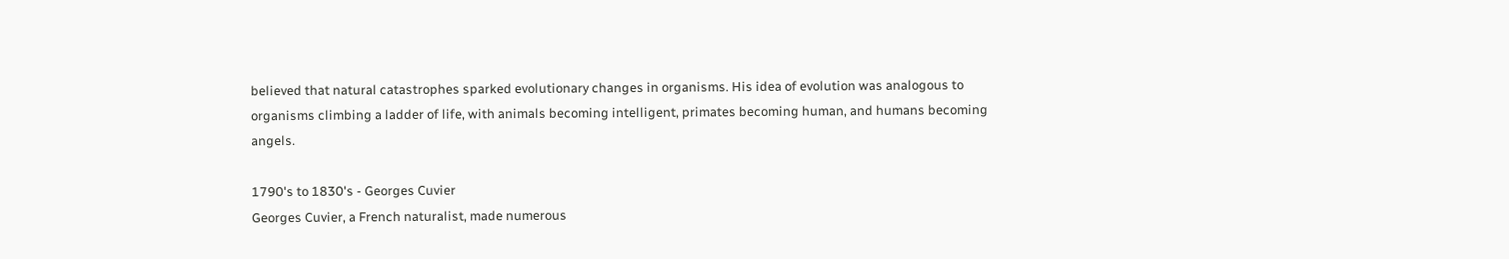believed that natural catastrophes sparked evolutionary changes in organisms. His idea of evolution was analogous to organisms climbing a ladder of life, with animals becoming intelligent, primates becoming human, and humans becoming angels.

1790's to 1830's - Georges Cuvier
Georges Cuvier, a French naturalist, made numerous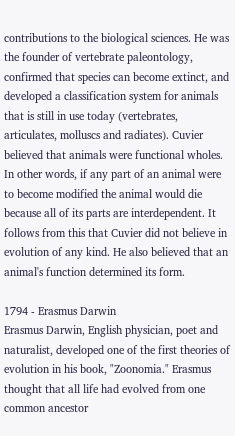contributions to the biological sciences. He was the founder of vertebrate paleontology, confirmed that species can become extinct, and developed a classification system for animals that is still in use today (vertebrates, articulates, molluscs and radiates). Cuvier believed that animals were functional wholes. In other words, if any part of an animal were to become modified the animal would die because all of its parts are interdependent. It follows from this that Cuvier did not believe in evolution of any kind. He also believed that an animal's function determined its form.

1794 - Erasmus Darwin
Erasmus Darwin, English physician, poet and naturalist, developed one of the first theories of evolution in his book, "Zoonomia." Erasmus thought that all life had evolved from one common ancestor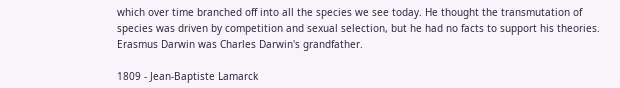which over time branched off into all the species we see today. He thought the transmutation of species was driven by competition and sexual selection, but he had no facts to support his theories. Erasmus Darwin was Charles Darwin's grandfather.

1809 - Jean-Baptiste Lamarck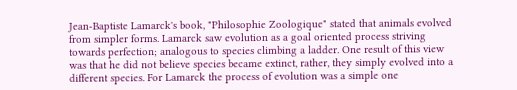Jean-Baptiste Lamarck's book, "Philosophie Zoologique" stated that animals evolved from simpler forms. Lamarck saw evolution as a goal oriented process striving towards perfection; analogous to species climbing a ladder. One result of this view was that he did not believe species became extinct, rather, they simply evolved into a different species. For Lamarck the process of evolution was a simple one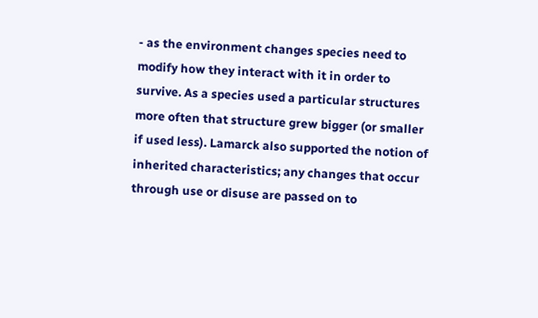- as the environment changes species need to modify how they interact with it in order to survive. As a species used a particular structures more often that structure grew bigger (or smaller if used less). Lamarck also supported the notion of inherited characteristics; any changes that occur through use or disuse are passed on to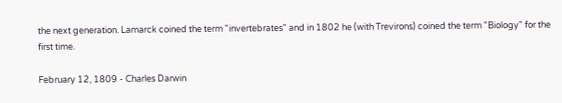the next generation. Lamarck coined the term "invertebrates" and in 1802 he (with Trevirons) coined the term "Biology" for the first time.

February 12, 1809 - Charles Darwin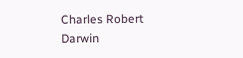Charles Robert Darwin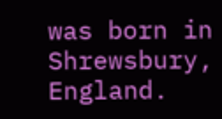was born in Shrewsbury, England.